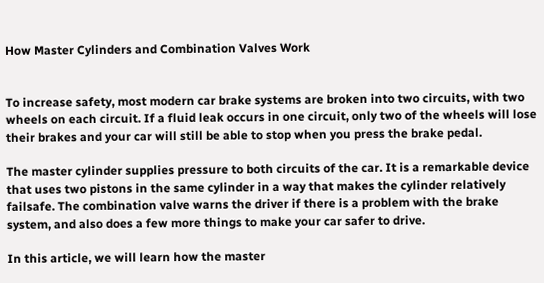How Master Cylinders and Combination Valves Work


To increase safety, most modern car brake systems are broken into two circuits, with two wheels on each circuit. If a fluid leak occurs in one circuit, only two of the wheels will lose their brakes and your car will still be able to stop when you press the brake pedal.

The master cylinder supplies pressure to both circuits of the car. It is a remarkable device that uses two pistons in the same cylinder in a way that makes the cylinder relatively failsafe. The combination valve warns the driver if there is a problem with the brake system, and also does a few more things to make your car safer to drive.

In this article, we will learn how the master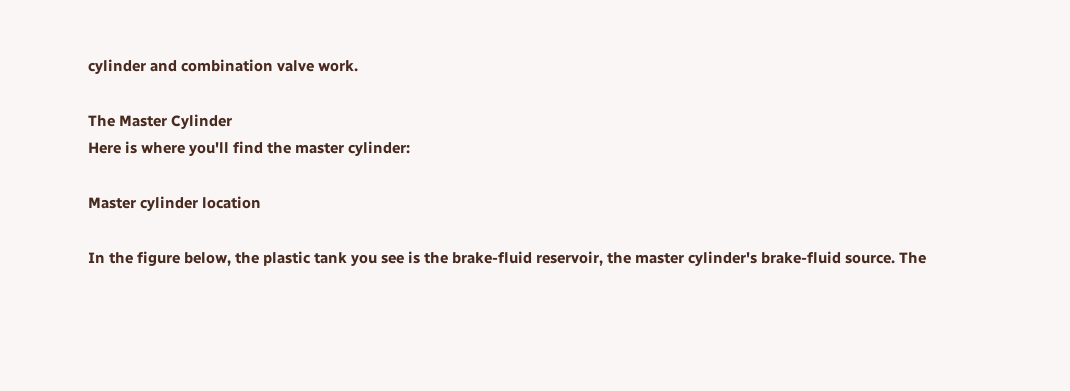cylinder and combination valve work.

The Master Cylinder
Here is where you'll find the master cylinder:

Master cylinder location

In the figure below, the plastic tank you see is the brake-fluid reservoir, the master cylinder's brake-fluid source. The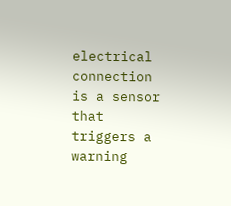electrical connection is a sensor that triggers a warning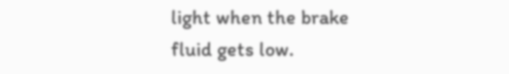light when the brake fluid gets low.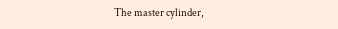The master cylinder,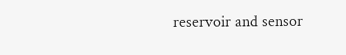reservoir and sensor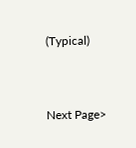(Typical)


Next Page>